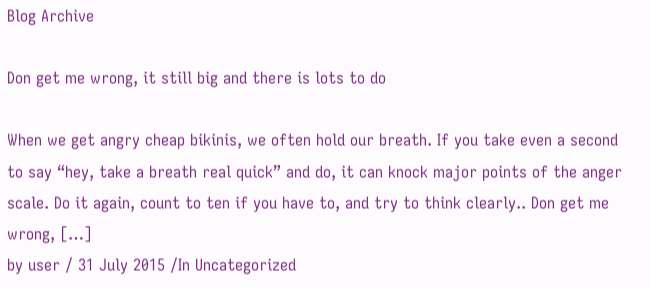Blog Archive

Don get me wrong, it still big and there is lots to do

When we get angry cheap bikinis, we often hold our breath. If you take even a second to say “hey, take a breath real quick” and do, it can knock major points of the anger scale. Do it again, count to ten if you have to, and try to think clearly.. Don get me wrong, […]
by user / 31 July 2015 /In Uncategorized